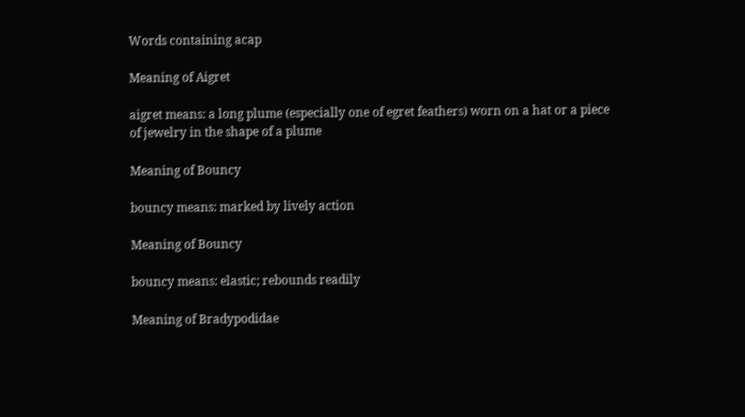Words containing acap

Meaning of Aigret

aigret means: a long plume (especially one of egret feathers) worn on a hat or a piece of jewelry in the shape of a plume

Meaning of Bouncy

bouncy means: marked by lively action

Meaning of Bouncy

bouncy means: elastic; rebounds readily

Meaning of Bradypodidae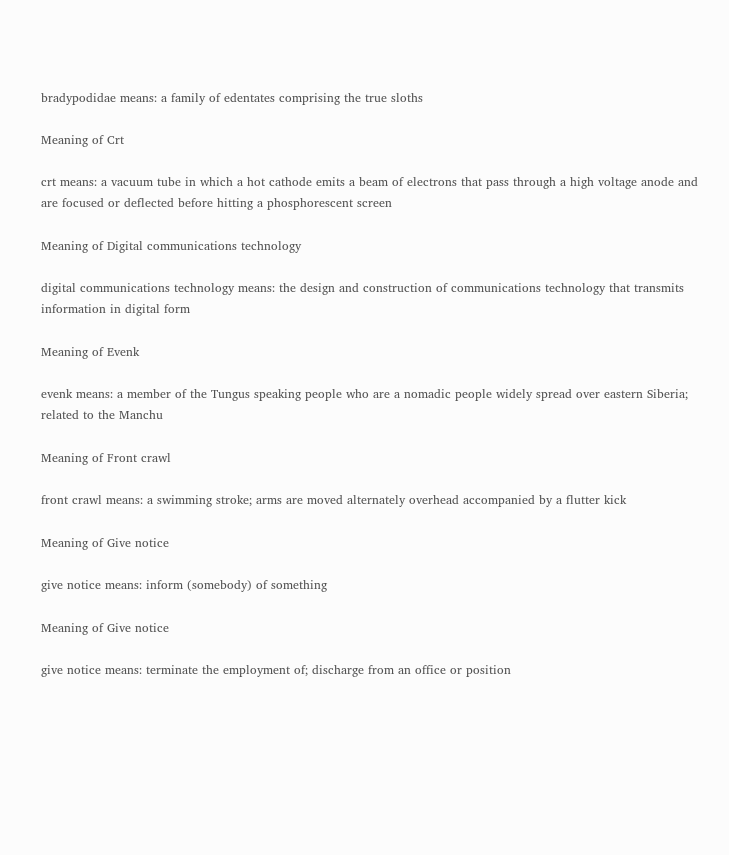bradypodidae means: a family of edentates comprising the true sloths

Meaning of Crt

crt means: a vacuum tube in which a hot cathode emits a beam of electrons that pass through a high voltage anode and are focused or deflected before hitting a phosphorescent screen

Meaning of Digital communications technology

digital communications technology means: the design and construction of communications technology that transmits information in digital form

Meaning of Evenk

evenk means: a member of the Tungus speaking people who are a nomadic people widely spread over eastern Siberia; related to the Manchu

Meaning of Front crawl

front crawl means: a swimming stroke; arms are moved alternately overhead accompanied by a flutter kick

Meaning of Give notice

give notice means: inform (somebody) of something

Meaning of Give notice

give notice means: terminate the employment of; discharge from an office or position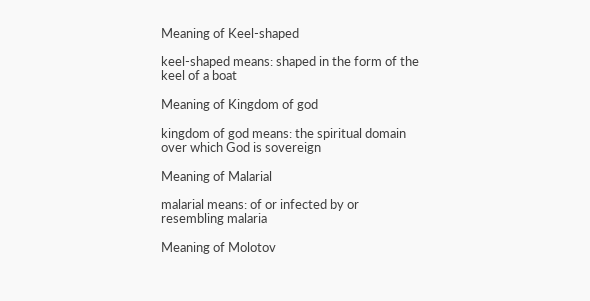Meaning of Keel-shaped

keel-shaped means: shaped in the form of the keel of a boat

Meaning of Kingdom of god

kingdom of god means: the spiritual domain over which God is sovereign

Meaning of Malarial

malarial means: of or infected by or resembling malaria

Meaning of Molotov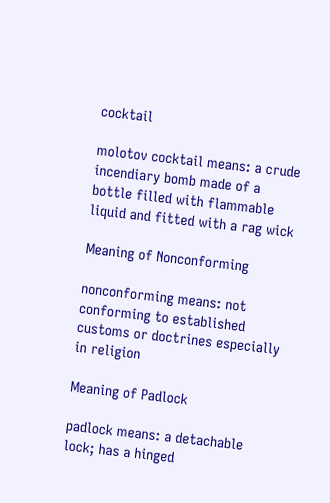cocktail

molotov cocktail means: a crude incendiary bomb made of a bottle filled with flammable liquid and fitted with a rag wick

Meaning of Nonconforming

nonconforming means: not conforming to established customs or doctrines especially in religion

Meaning of Padlock

padlock means: a detachable lock; has a hinged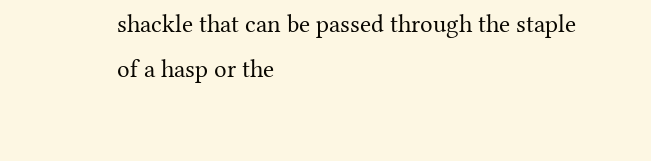shackle that can be passed through the staple of a hasp or the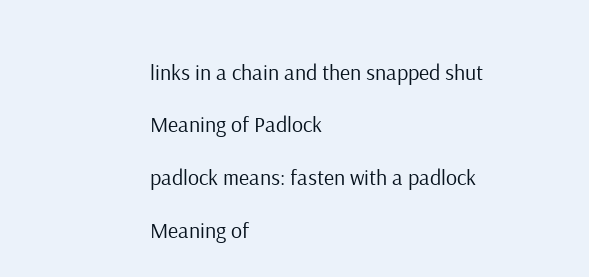links in a chain and then snapped shut

Meaning of Padlock

padlock means: fasten with a padlock

Meaning of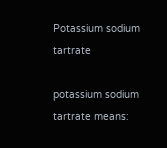Potassium sodium tartrate

potassium sodium tartrate means: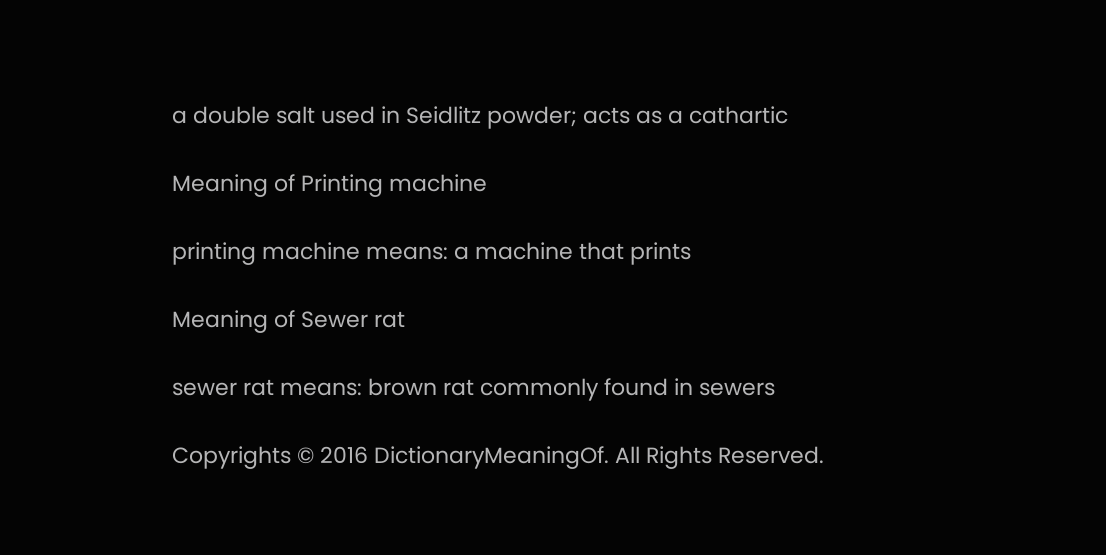a double salt used in Seidlitz powder; acts as a cathartic

Meaning of Printing machine

printing machine means: a machine that prints

Meaning of Sewer rat

sewer rat means: brown rat commonly found in sewers

Copyrights © 2016 DictionaryMeaningOf. All Rights Reserved.